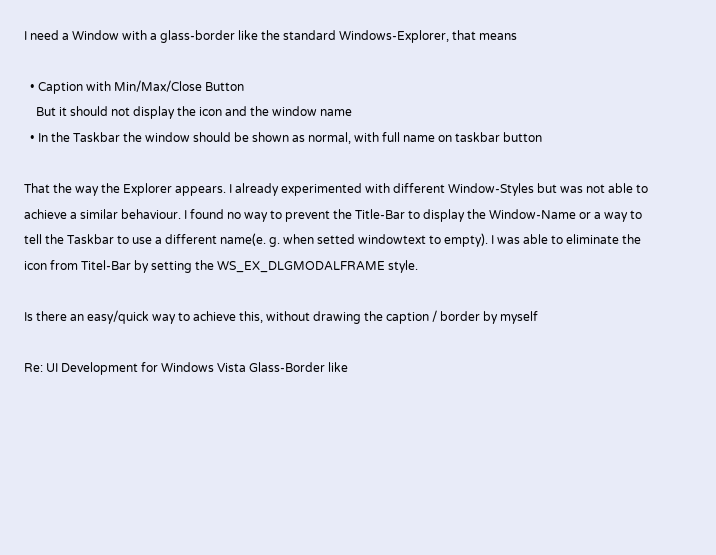I need a Window with a glass-border like the standard Windows-Explorer, that means

  • Caption with Min/Max/Close Button
    But it should not display the icon and the window name
  • In the Taskbar the window should be shown as normal, with full name on taskbar button

That the way the Explorer appears. I already experimented with different Window-Styles but was not able to achieve a similar behaviour. I found no way to prevent the Title-Bar to display the Window-Name or a way to tell the Taskbar to use a different name(e. g. when setted windowtext to empty). I was able to eliminate the icon from Titel-Bar by setting the WS_EX_DLGMODALFRAME style.

Is there an easy/quick way to achieve this, without drawing the caption / border by myself

Re: UI Development for Windows Vista Glass-Border like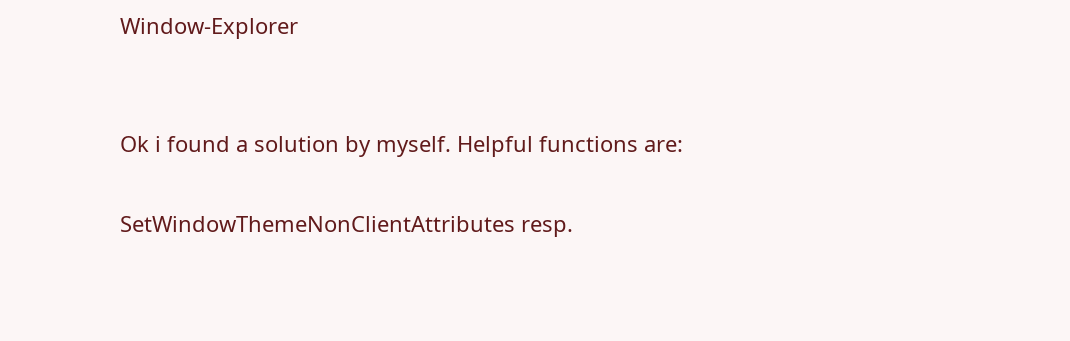Window-Explorer


Ok i found a solution by myself. Helpful functions are:

SetWindowThemeNonClientAttributes resp.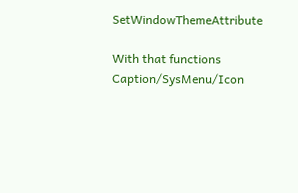SetWindowThemeAttribute

With that functions Caption/SysMenu/Icon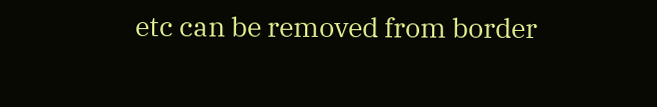etc can be removed from border